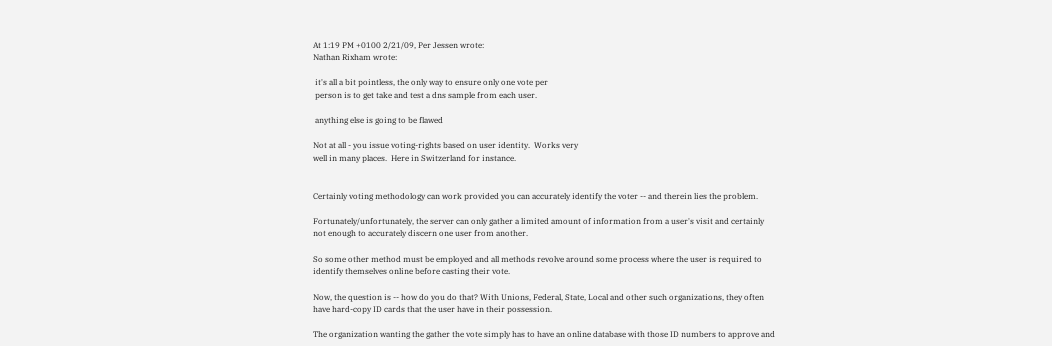At 1:19 PM +0100 2/21/09, Per Jessen wrote:
Nathan Rixham wrote:

 it's all a bit pointless, the only way to ensure only one vote per
 person is to get take and test a dns sample from each user.

 anything else is going to be flawed

Not at all - you issue voting-rights based on user identity.  Works very
well in many places.  Here in Switzerland for instance.


Certainly voting methodology can work provided you can accurately identify the voter -- and therein lies the problem.

Fortunately/unfortunately, the server can only gather a limited amount of information from a user's visit and certainly not enough to accurately discern one user from another.

So some other method must be employed and all methods revolve around some process where the user is required to identify themselves online before casting their vote.

Now, the question is -- how do you do that? With Unions, Federal, State, Local and other such organizations, they often have hard-copy ID cards that the user have in their possession.

The organization wanting the gather the vote simply has to have an online database with those ID numbers to approve and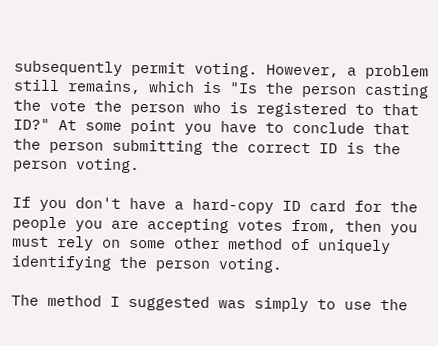subsequently permit voting. However, a problem still remains, which is "Is the person casting the vote the person who is registered to that ID?" At some point you have to conclude that the person submitting the correct ID is the person voting.

If you don't have a hard-copy ID card for the people you are accepting votes from, then you must rely on some other method of uniquely identifying the person voting.

The method I suggested was simply to use the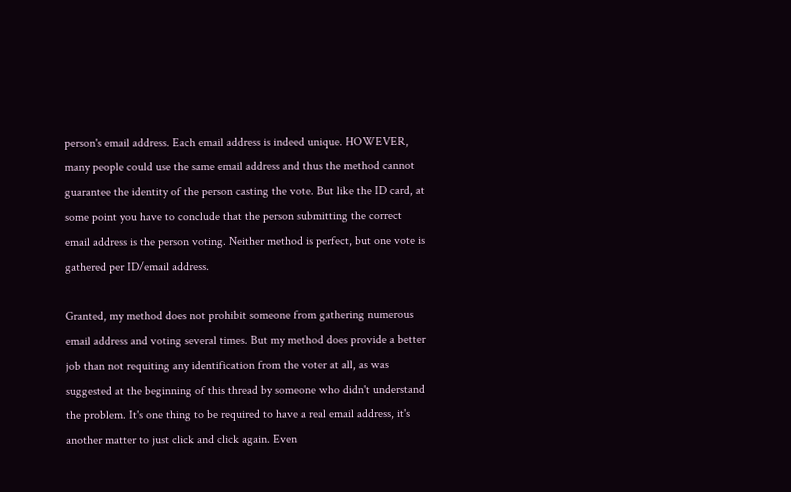person's email address. Each email address is indeed unique. HOWEVER, many people could use the same email address and thus the method cannot guarantee the identity of the person casting the vote. But like the ID card, at some point you have to conclude that the person submitting the correct email address is the person voting. Neither method is perfect, but one vote is gathered per ID/email address.

Granted, my method does not prohibit someone from gathering numerous email address and voting several times. But my method does provide a better job than not requiting any identification from the voter at all, as was suggested at the beginning of this thread by someone who didn't understand the problem. It's one thing to be required to have a real email address, it's another matter to just click and click again. Even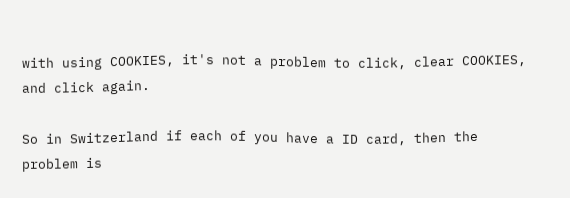with using COOKIES, it's not a problem to click, clear COOKIES, and click again.

So in Switzerland if each of you have a ID card, then the problem is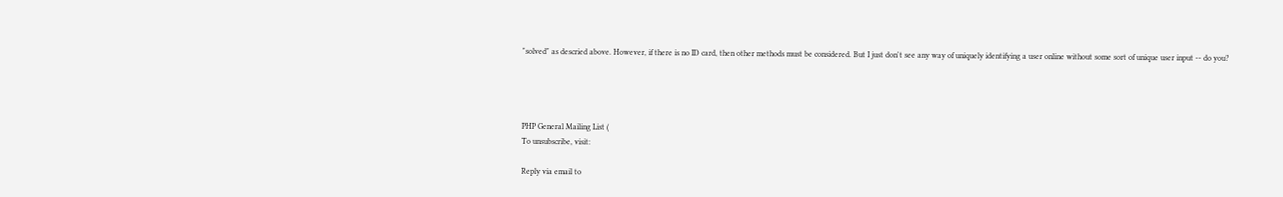"solved" as descried above. However, if there is no ID card, then other methods must be considered. But I just don't see any way of uniquely identifying a user online without some sort of unique user input -- do you?




PHP General Mailing List (
To unsubscribe, visit:

Reply via email to